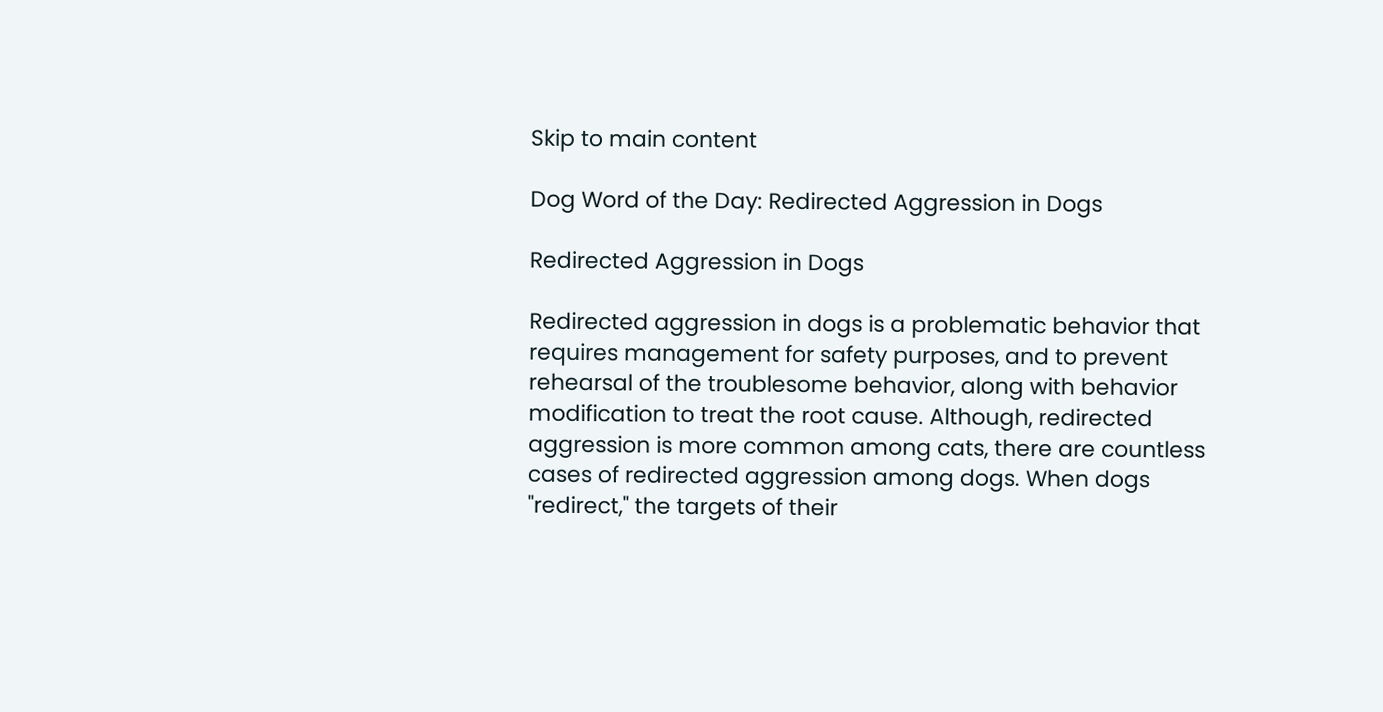Skip to main content

Dog Word of the Day: Redirected Aggression in Dogs

Redirected Aggression in Dogs

Redirected aggression in dogs is a problematic behavior that requires management for safety purposes, and to prevent rehearsal of the troublesome behavior, along with behavior modification to treat the root cause. Although, redirected aggression is more common among cats, there are countless cases of redirected aggression among dogs. When dogs "redirect," the targets of their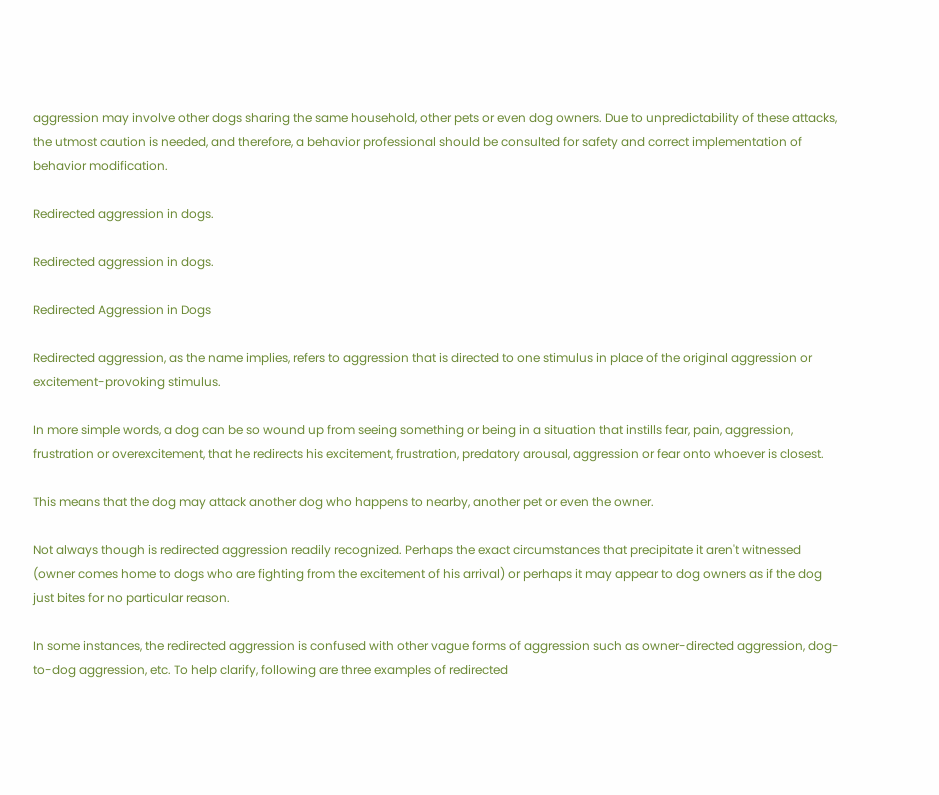aggression may involve other dogs sharing the same household, other pets or even dog owners. Due to unpredictability of these attacks, the utmost caution is needed, and therefore, a behavior professional should be consulted for safety and correct implementation of behavior modification.

Redirected aggression in dogs.

Redirected aggression in dogs.

Redirected Aggression in Dogs

Redirected aggression, as the name implies, refers to aggression that is directed to one stimulus in place of the original aggression or excitement-provoking stimulus.

In more simple words, a dog can be so wound up from seeing something or being in a situation that instills fear, pain, aggression, frustration or overexcitement, that he redirects his excitement, frustration, predatory arousal, aggression or fear onto whoever is closest.

This means that the dog may attack another dog who happens to nearby, another pet or even the owner.

Not always though is redirected aggression readily recognized. Perhaps the exact circumstances that precipitate it aren't witnessed (owner comes home to dogs who are fighting from the excitement of his arrival) or perhaps it may appear to dog owners as if the dog just bites for no particular reason.

In some instances, the redirected aggression is confused with other vague forms of aggression such as owner-directed aggression, dog-to-dog aggression, etc. To help clarify, following are three examples of redirected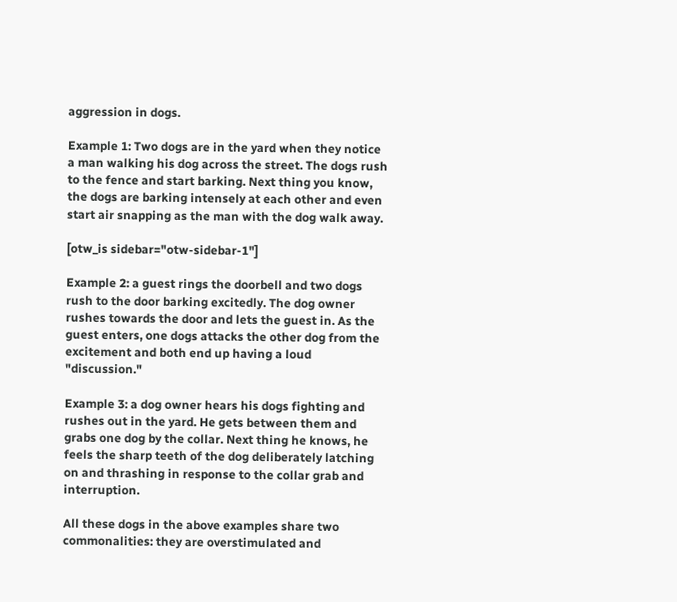aggression in dogs.

Example 1: Two dogs are in the yard when they notice a man walking his dog across the street. The dogs rush to the fence and start barking. Next thing you know, the dogs are barking intensely at each other and even start air snapping as the man with the dog walk away.

[otw_is sidebar="otw-sidebar-1"]

Example 2: a guest rings the doorbell and two dogs rush to the door barking excitedly. The dog owner rushes towards the door and lets the guest in. As the guest enters, one dogs attacks the other dog from the excitement and both end up having a loud "discussion."

Example 3: a dog owner hears his dogs fighting and rushes out in the yard. He gets between them and grabs one dog by the collar. Next thing he knows, he feels the sharp teeth of the dog deliberately latching on and thrashing in response to the collar grab and interruption.

All these dogs in the above examples share two commonalities: they are overstimulated and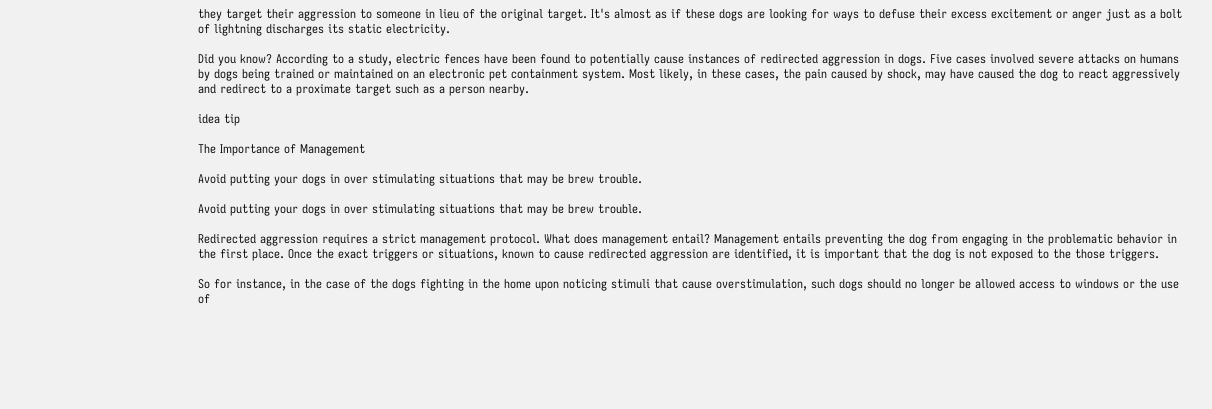they target their aggression to someone in lieu of the original target. It's almost as if these dogs are looking for ways to defuse their excess excitement or anger just as a bolt of lightning discharges its static electricity.

Did you know? According to a study, electric fences have been found to potentially cause instances of redirected aggression in dogs. Five cases involved severe attacks on humans by dogs being trained or maintained on an electronic pet containment system. Most likely, in these cases, the pain caused by shock, may have caused the dog to react aggressively and redirect to a proximate target such as a person nearby.

idea tip

The Importance of Management

Avoid putting your dogs in over stimulating situations that may be brew trouble.

Avoid putting your dogs in over stimulating situations that may be brew trouble.

Redirected aggression requires a strict management protocol. What does management entail? Management entails preventing the dog from engaging in the problematic behavior in the first place. Once the exact triggers or situations, known to cause redirected aggression are identified, it is important that the dog is not exposed to the those triggers.

So for instance, in the case of the dogs fighting in the home upon noticing stimuli that cause overstimulation, such dogs should no longer be allowed access to windows or the use of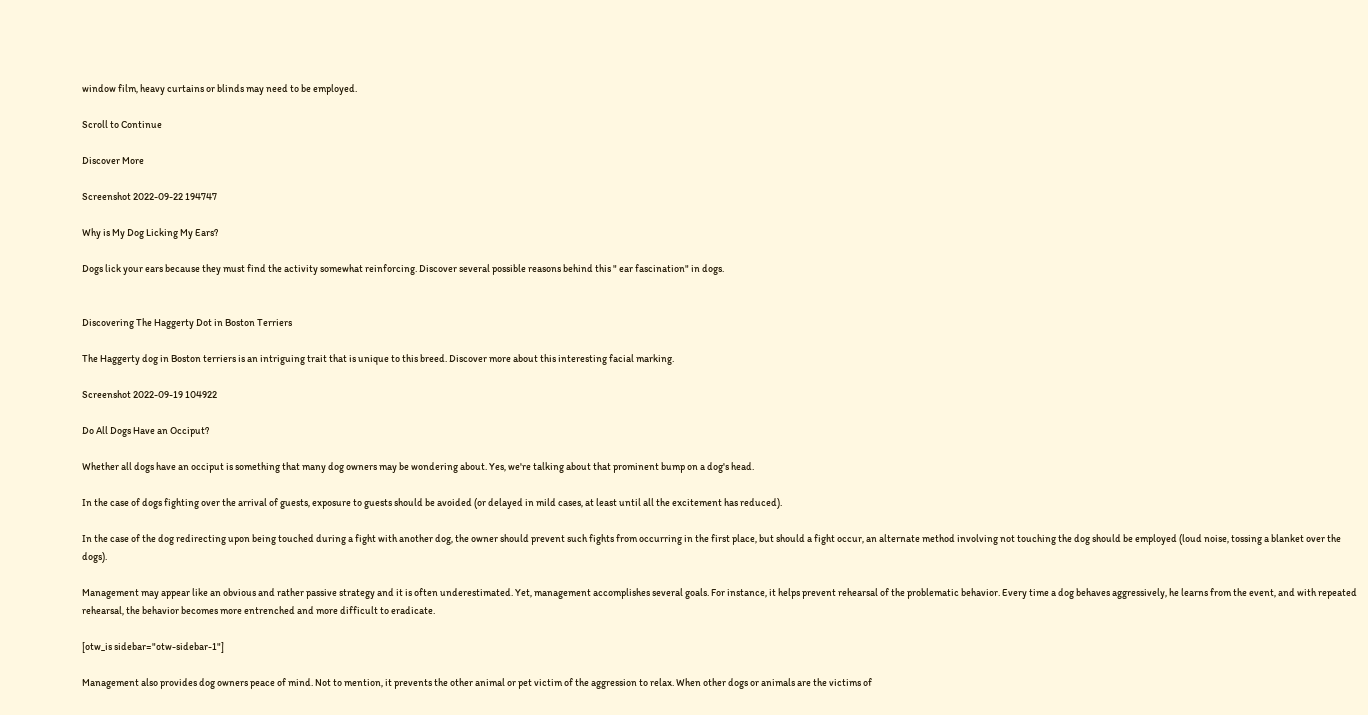window film, heavy curtains or blinds may need to be employed.

Scroll to Continue

Discover More

Screenshot 2022-09-22 194747

Why is My Dog Licking My Ears?

Dogs lick your ears because they must find the activity somewhat reinforcing. Discover several possible reasons behind this " ear fascination" in dogs.


Discovering The Haggerty Dot in Boston Terriers

The Haggerty dog in Boston terriers is an intriguing trait that is unique to this breed. Discover more about this interesting facial marking.

Screenshot 2022-09-19 104922

Do All Dogs Have an Occiput?

Whether all dogs have an occiput is something that many dog owners may be wondering about. Yes, we're talking about that prominent bump on a dog's head.

In the case of dogs fighting over the arrival of guests, exposure to guests should be avoided (or delayed in mild cases, at least until all the excitement has reduced).

In the case of the dog redirecting upon being touched during a fight with another dog, the owner should prevent such fights from occurring in the first place, but should a fight occur, an alternate method involving not touching the dog should be employed (loud noise, tossing a blanket over the dogs).

Management may appear like an obvious and rather passive strategy and it is often underestimated. Yet, management accomplishes several goals. For instance, it helps prevent rehearsal of the problematic behavior. Every time a dog behaves aggressively, he learns from the event, and with repeated rehearsal, the behavior becomes more entrenched and more difficult to eradicate.

[otw_is sidebar="otw-sidebar-1"]

Management also provides dog owners peace of mind. Not to mention, it prevents the other animal or pet victim of the aggression to relax. When other dogs or animals are the victims of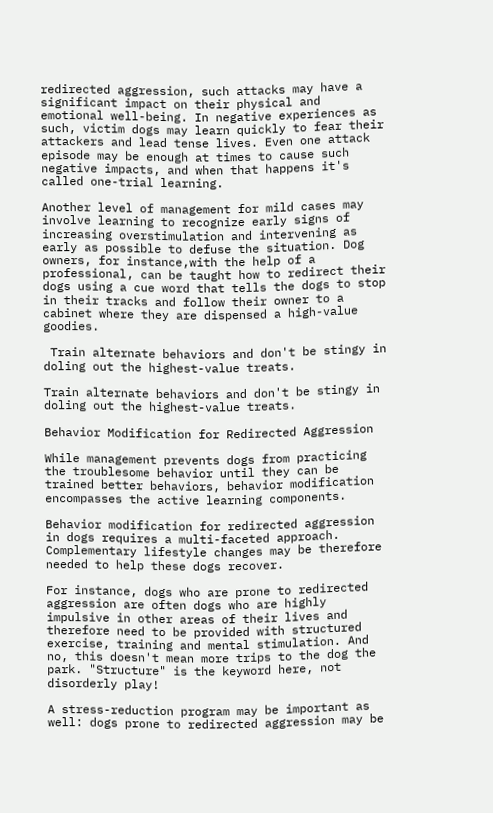redirected aggression, such attacks may have a significant impact on their physical and emotional well-being. In negative experiences as such, victim dogs may learn quickly to fear their attackers and lead tense lives. Even one attack episode may be enough at times to cause such negative impacts, and when that happens it's called one-trial learning.

Another level of management for mild cases may involve learning to recognize early signs of increasing overstimulation and intervening as early as possible to defuse the situation. Dog owners, for instance,with the help of a professional, can be taught how to redirect their dogs using a cue word that tells the dogs to stop in their tracks and follow their owner to a cabinet where they are dispensed a high-value goodies.

 Train alternate behaviors and don't be stingy in doling out the highest-value treats.

Train alternate behaviors and don't be stingy in doling out the highest-value treats.

Behavior Modification for Redirected Aggression

While management prevents dogs from practicing the troublesome behavior until they can be trained better behaviors, behavior modification encompasses the active learning components.

Behavior modification for redirected aggression in dogs requires a multi-faceted approach. Complementary lifestyle changes may be therefore needed to help these dogs recover.

For instance, dogs who are prone to redirected aggression are often dogs who are highly impulsive in other areas of their lives and therefore need to be provided with structured exercise, training and mental stimulation. And no, this doesn't mean more trips to the dog the park. "Structure" is the keyword here, not disorderly play!

A stress-reduction program may be important as well: dogs prone to redirected aggression may be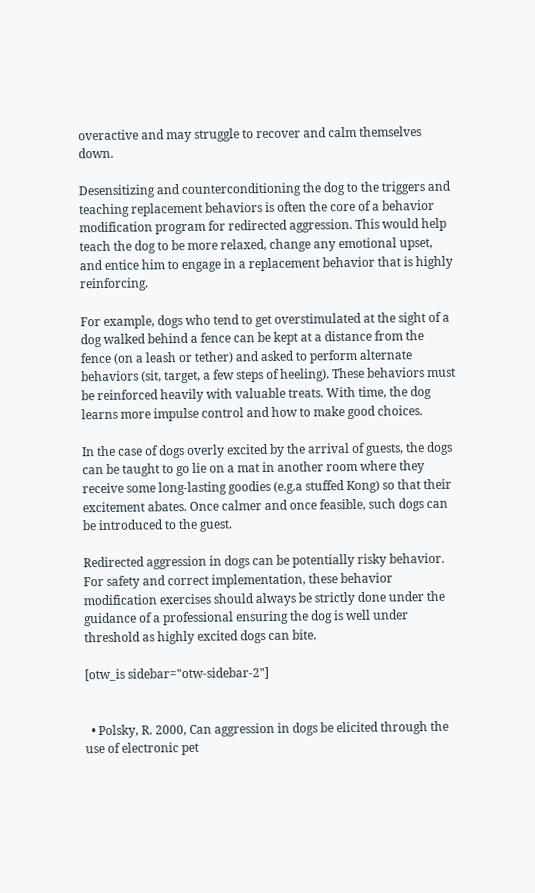overactive and may struggle to recover and calm themselves down.

Desensitizing and counterconditioning the dog to the triggers and teaching replacement behaviors is often the core of a behavior modification program for redirected aggression. This would help teach the dog to be more relaxed, change any emotional upset, and entice him to engage in a replacement behavior that is highly reinforcing.

For example, dogs who tend to get overstimulated at the sight of a dog walked behind a fence can be kept at a distance from the fence (on a leash or tether) and asked to perform alternate behaviors (sit, target, a few steps of heeling). These behaviors must be reinforced heavily with valuable treats. With time, the dog learns more impulse control and how to make good choices.

In the case of dogs overly excited by the arrival of guests, the dogs can be taught to go lie on a mat in another room where they receive some long-lasting goodies (e.g.a stuffed Kong) so that their excitement abates. Once calmer and once feasible, such dogs can be introduced to the guest.

Redirected aggression in dogs can be potentially risky behavior. For safety and correct implementation, these behavior modification exercises should always be strictly done under the guidance of a professional ensuring the dog is well under threshold as highly excited dogs can bite.

[otw_is sidebar="otw-sidebar-2"]


  • Polsky, R. 2000, Can aggression in dogs be elicited through the use of electronic pet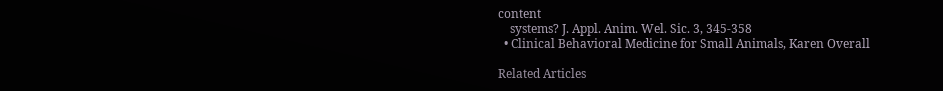content
    systems? J. Appl. Anim. Wel. Sic. 3, 345-358
  • Clinical Behavioral Medicine for Small Animals, Karen Overall

Related Articles